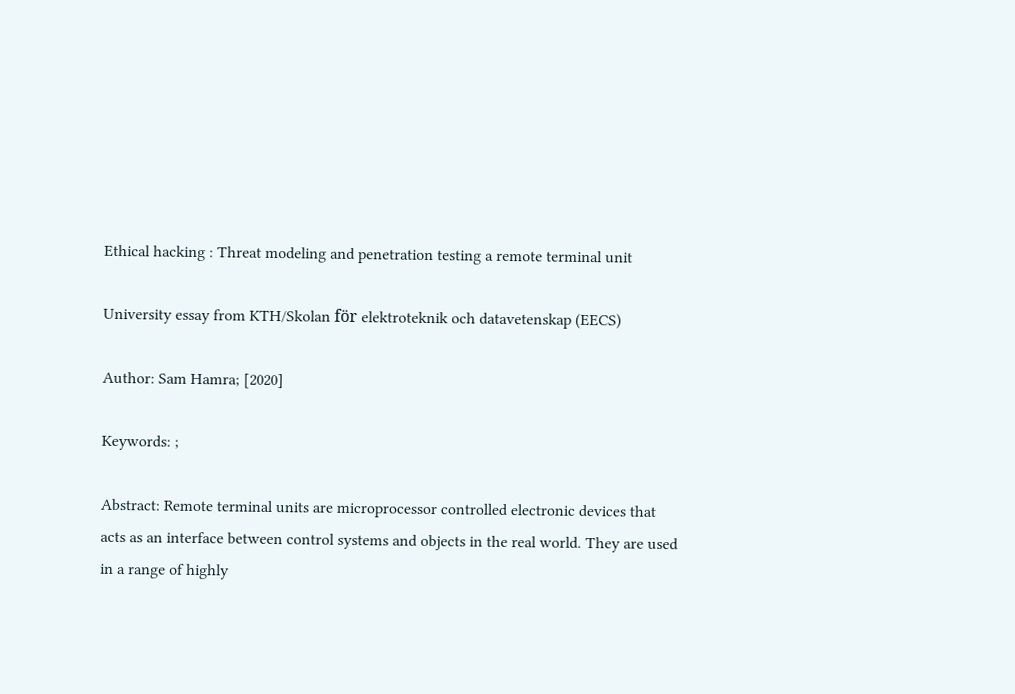Ethical hacking : Threat modeling and penetration testing a remote terminal unit

University essay from KTH/Skolan för elektroteknik och datavetenskap (EECS)

Author: Sam Hamra; [2020]

Keywords: ;

Abstract: Remote terminal units are microprocessor controlled electronic devices that acts as an interface between control systems and objects in the real world. They are used in a range of highly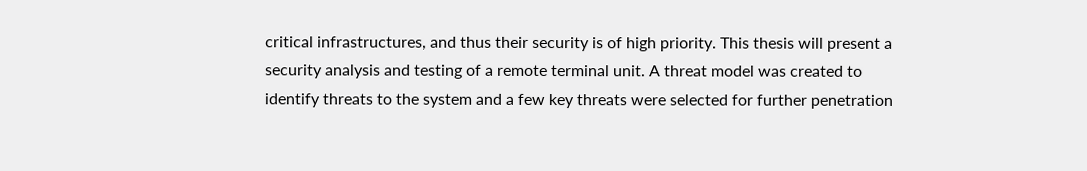critical infrastructures, and thus their security is of high priority. This thesis will present a security analysis and testing of a remote terminal unit. A threat model was created to identify threats to the system and a few key threats were selected for further penetration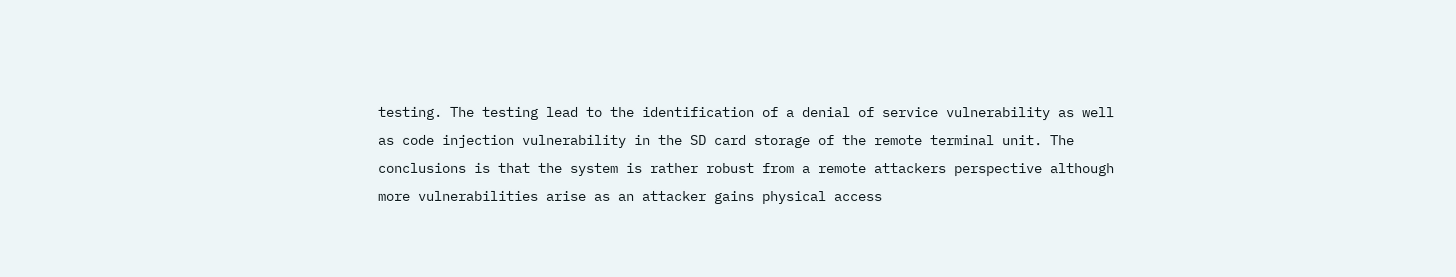testing. The testing lead to the identification of a denial of service vulnerability as well as code injection vulnerability in the SD card storage of the remote terminal unit. The conclusions is that the system is rather robust from a remote attackers perspective although more vulnerabilities arise as an attacker gains physical access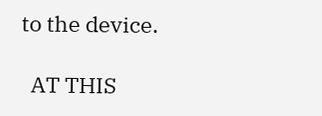to the device.

  AT THIS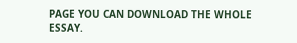PAGE YOU CAN DOWNLOAD THE WHOLE ESSAY.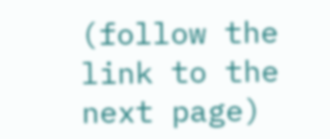(follow the link to the next page)